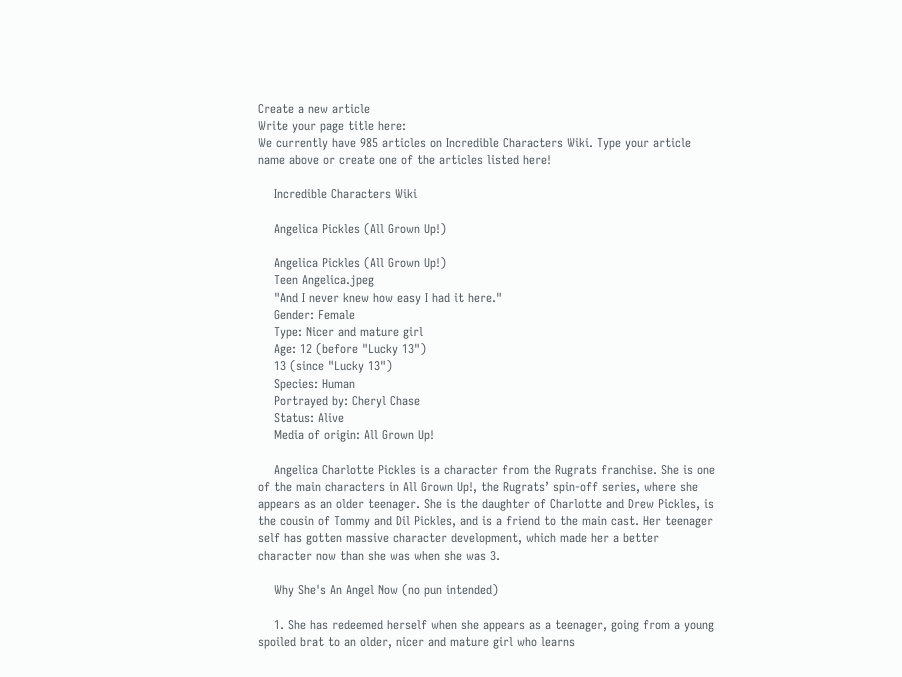Create a new article
Write your page title here:
We currently have 985 articles on Incredible Characters Wiki. Type your article name above or create one of the articles listed here!

    Incredible Characters Wiki

    Angelica Pickles (All Grown Up!)

    Angelica Pickles (All Grown Up!)
    Teen Angelica.jpeg
    "And I never knew how easy I had it here."
    Gender: Female
    Type: Nicer and mature girl
    Age: 12 (before "Lucky 13")
    13 (since "Lucky 13")
    Species: Human
    Portrayed by: Cheryl Chase
    Status: Alive
    Media of origin: All Grown Up!

    Angelica Charlotte Pickles is a character from the Rugrats franchise. She is one of the main characters in All Grown Up!, the Rugrats’ spin-off series, where she appears as an older teenager. She is the daughter of Charlotte and Drew Pickles, is the cousin of Tommy and Dil Pickles, and is a friend to the main cast. Her teenager self has gotten massive character development, which made her a better character now than she was when she was 3.

    Why She's An Angel Now (no pun intended)

    1. She has redeemed herself when she appears as a teenager, going from a young spoiled brat to an older, nicer and mature girl who learns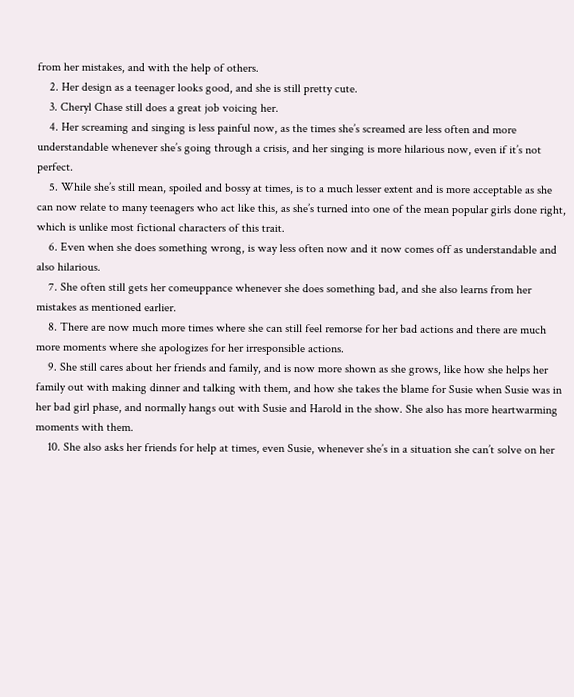from her mistakes, and with the help of others.
    2. Her design as a teenager looks good, and she is still pretty cute.
    3. Cheryl Chase still does a great job voicing her.
    4. Her screaming and singing is less painful now, as the times she’s screamed are less often and more understandable whenever she’s going through a crisis, and her singing is more hilarious now, even if it’s not perfect.
    5. While she’s still mean, spoiled and bossy at times, is to a much lesser extent and is more acceptable as she can now relate to many teenagers who act like this, as she’s turned into one of the mean popular girls done right, which is unlike most fictional characters of this trait.
    6. Even when she does something wrong, is way less often now and it now comes off as understandable and also hilarious.
    7. She often still gets her comeuppance whenever she does something bad, and she also learns from her mistakes as mentioned earlier.
    8. There are now much more times where she can still feel remorse for her bad actions and there are much more moments where she apologizes for her irresponsible actions.
    9. She still cares about her friends and family, and is now more shown as she grows, like how she helps her family out with making dinner and talking with them, and how she takes the blame for Susie when Susie was in her bad girl phase, and normally hangs out with Susie and Harold in the show. She also has more heartwarming moments with them.
    10. She also asks her friends for help at times, even Susie, whenever she’s in a situation she can’t solve on her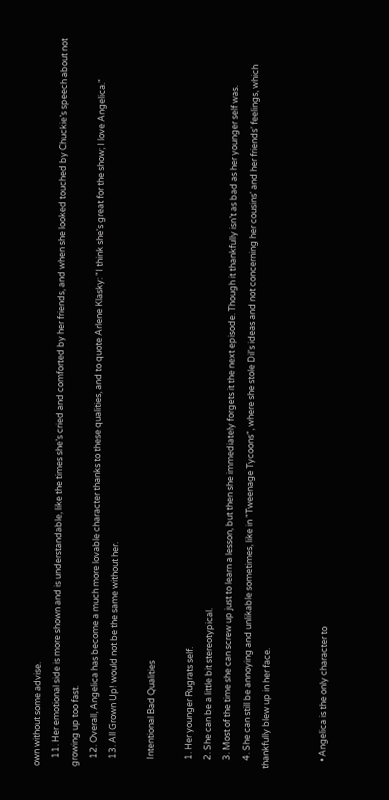own without some advise.
    11. Her emotional side is more shown and is understandable, like the times she’s cried and comforted by her friends, and when she looked touched by Chuckie’s speech about not growing up too fast.
    12. Overall, Angelica has become a much more lovable character thanks to these qualities, and to quote Arlene Klasky: "I think she's great for the show; I love Angelica."
    13. All Grown Up! would not be the same without her.

    Intentional Bad Qualities

    1. Her younger Rugrats self.
    2. She can be a little bit stereotypical.
    3. Most of the time she can screw up just to learn a lesson, but then she immediately forgets it the next episode. Though it thankfully isn’t as bad as her younger self was.
    4. She can still be annoying and unlikable sometimes, like in "Tweenage Tycoons", where she stole Dil's ideas and not concerning her cousins' and her friends' feelings, which thankfully blew up in her face.


    • Angelica is the only character to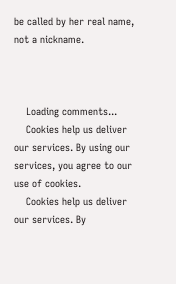be called by her real name, not a nickname.



    Loading comments...
    Cookies help us deliver our services. By using our services, you agree to our use of cookies.
    Cookies help us deliver our services. By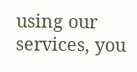using our services, you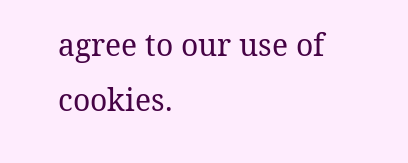agree to our use of cookies.